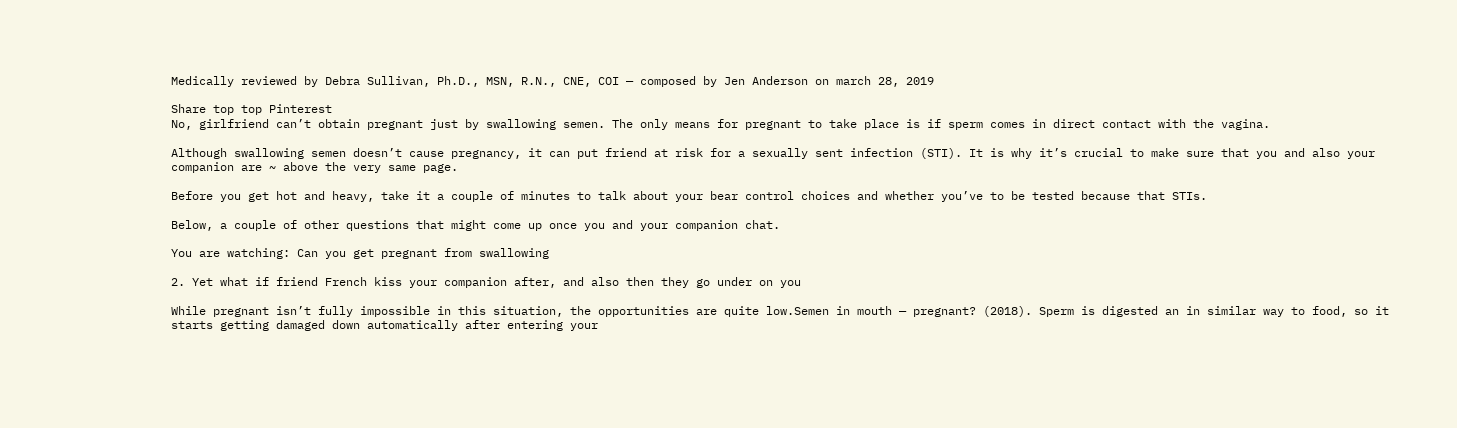Medically reviewed by Debra Sullivan, Ph.D., MSN, R.N., CNE, COI — composed by Jen Anderson on march 28, 2019

Share top top Pinterest
No, girlfriend can’t obtain pregnant just by swallowing semen. The only means for pregnant to take place is if sperm comes in direct contact with the vagina.

Although swallowing semen doesn’t cause pregnancy, it can put friend at risk for a sexually sent infection (STI). It is why it’s crucial to make sure that you and also your companion are ~ above the very same page.

Before you get hot and heavy, take it a couple of minutes to talk about your bear control choices and whether you’ve to be tested because that STIs.

Below, a couple of other questions that might come up once you and your companion chat.

You are watching: Can you get pregnant from swallowing

2. Yet what if friend French kiss your companion after, and also then they go under on you

While pregnant isn’t fully impossible in this situation, the opportunities are quite low.Semen in mouth — pregnant? (2018). Sperm is digested an in similar way to food, so it starts getting damaged down automatically after entering your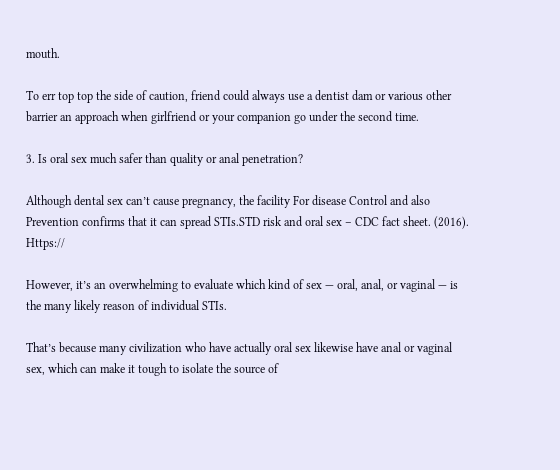mouth.

To err top top the side of caution, friend could always use a dentist dam or various other barrier an approach when girlfriend or your companion go under the second time.

3. Is oral sex much safer than quality or anal penetration?

Although dental sex can’t cause pregnancy, the facility For disease Control and also Prevention confirms that it can spread STIs.STD risk and oral sex – CDC fact sheet. (2016). Https://

However, it’s an overwhelming to evaluate which kind of sex — oral, anal, or vaginal — is the many likely reason of individual STIs.

That’s because many civilization who have actually oral sex likewise have anal or vaginal sex, which can make it tough to isolate the source of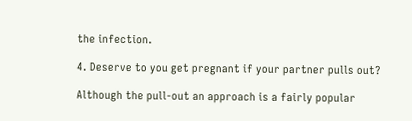the infection.

4. Deserve to you get pregnant if your partner pulls out?

Although the pull-out an approach is a fairly popular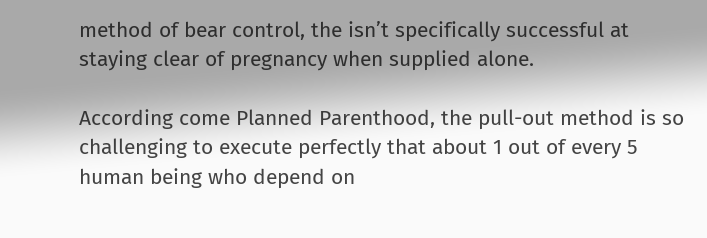method of bear control, the isn’t specifically successful at staying clear of pregnancy when supplied alone.

According come Planned Parenthood, the pull-out method is so challenging to execute perfectly that about 1 out of every 5 human being who depend on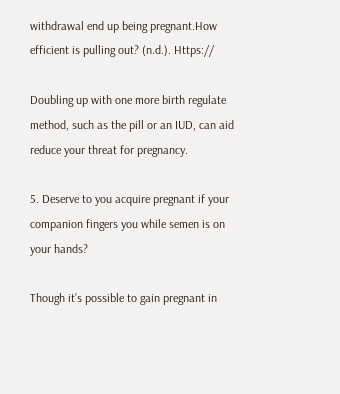withdrawal end up being pregnant.How efficient is pulling out? (n.d.). Https://

Doubling up with one more birth regulate method, such as the pill or an IUD, can aid reduce your threat for pregnancy.

5. Deserve to you acquire pregnant if your companion fingers you while semen is on your hands?

Though it’s possible to gain pregnant in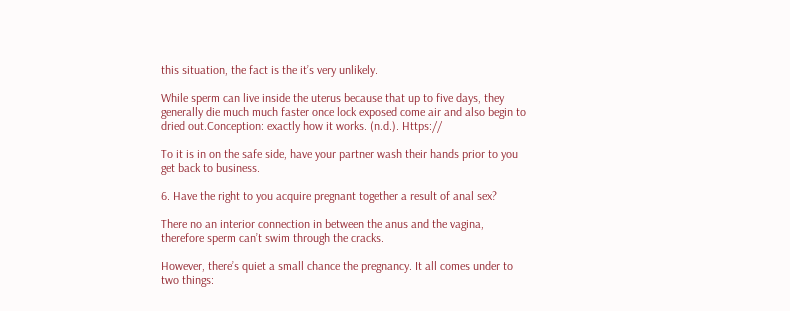this situation, the fact is the it’s very unlikely.

While sperm can live inside the uterus because that up to five days, they generally die much much faster once lock exposed come air and also begin to dried out.Conception: exactly how it works. (n.d.). Https://

To it is in on the safe side, have your partner wash their hands prior to you get back to business.

6. Have the right to you acquire pregnant together a result of anal sex?

There no an interior connection in between the anus and the vagina, therefore sperm can’t swim through the cracks.

However, there’s quiet a small chance the pregnancy. It all comes under to two things: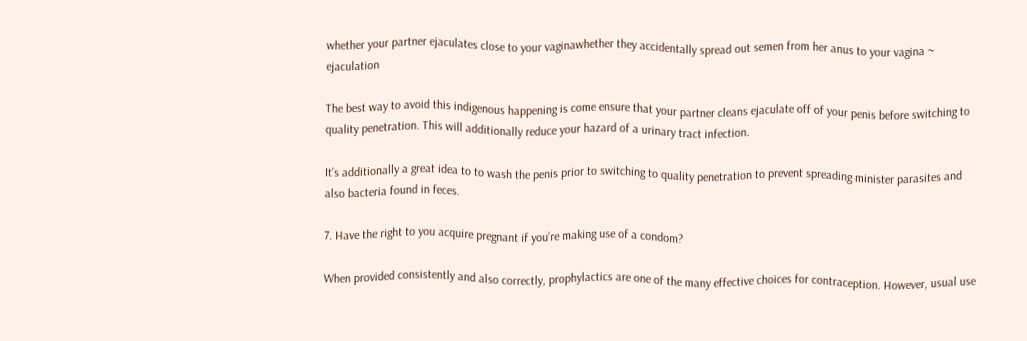whether your partner ejaculates close to your vaginawhether they accidentally spread out semen from her anus to your vagina ~ ejaculation

The best way to avoid this indigenous happening is come ensure that your partner cleans ejaculate off of your penis before switching to quality penetration. This will additionally reduce your hazard of a urinary tract infection.

It’s additionally a great idea to to wash the penis prior to switching to quality penetration to prevent spreading minister parasites and also bacteria found in feces.

7. Have the right to you acquire pregnant if you’re making use of a condom?

When provided consistently and also correctly, prophylactics are one of the many effective choices for contraception. However, usual use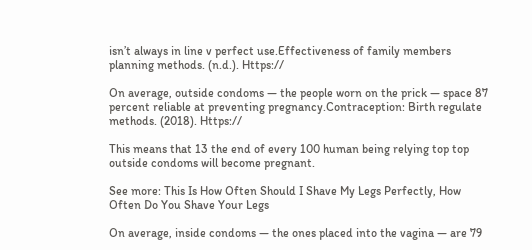isn’t always in line v perfect use.Effectiveness of family members planning methods. (n.d.). Https://

On average, outside condoms — the people worn on the prick — space 87 percent reliable at preventing pregnancy.Contraception: Birth regulate methods. (2018). Https://

This means that 13 the end of every 100 human being relying top top outside condoms will become pregnant.

See more: This Is How Often Should I Shave My Legs Perfectly, How Often Do You Shave Your Legs

On average, inside condoms — the ones placed into the vagina — are 79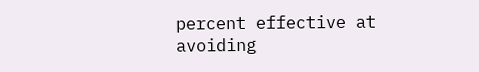percent effective at avoiding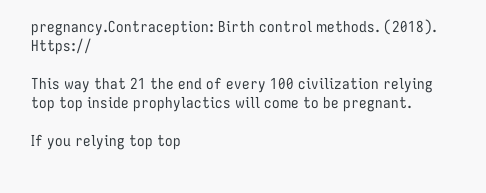pregnancy.Contraception: Birth control methods. (2018). Https://

This way that 21 the end of every 100 civilization relying top top inside prophylactics will come to be pregnant.

If you relying top top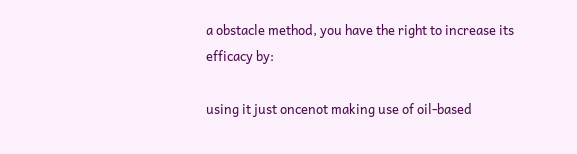a obstacle method, you have the right to increase its efficacy by:

using it just oncenot making use of oil-based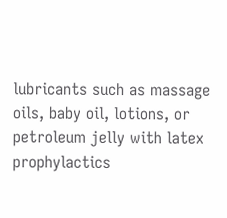lubricants such as massage oils, baby oil, lotions, or petroleum jelly with latex prophylactics